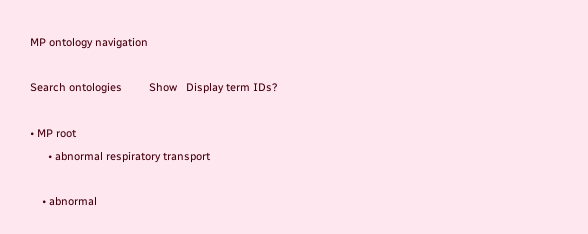MP ontology navigation

Search ontologies         Show   Display term IDs?

• MP root
      • abnormal respiratory transport

    • abnormal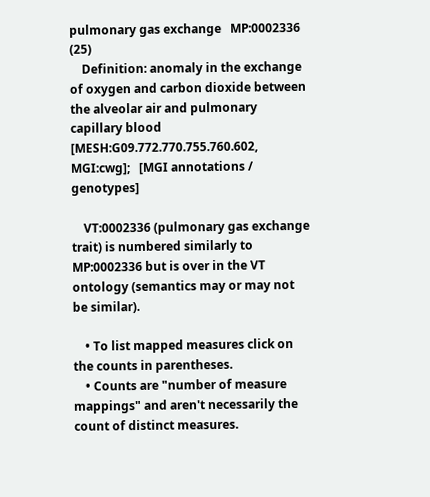pulmonary gas exchange   MP:0002336   (25)
    Definition: anomaly in the exchange of oxygen and carbon dioxide between the alveolar air and pulmonary capillary blood [MESH:G09.772.770.755.760.602, MGI:cwg];   [MGI annotations / genotypes]

    VT:0002336 (pulmonary gas exchange trait) is numbered similarly to MP:0002336 but is over in the VT ontology (semantics may or may not be similar).

    • To list mapped measures click on the counts in parentheses.
    • Counts are "number of measure mappings" and aren't necessarily the count of distinct measures.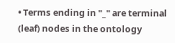• Terms ending in "_" are terminal (leaf) nodes in the ontology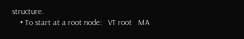structure.
    • To start at a root node:   VT root   MA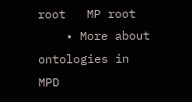root   MP root
    • More about ontologies in MPD